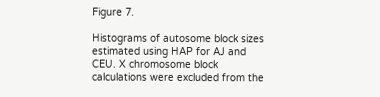Figure 7.

Histograms of autosome block sizes estimated using HAP for AJ and CEU. X chromosome block calculations were excluded from the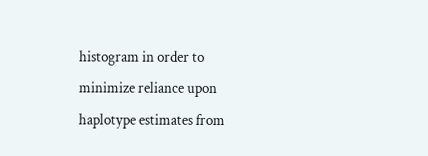histogram in order to minimize reliance upon haplotype estimates from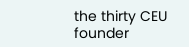the thirty CEU founder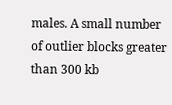males. A small number of outlier blocks greater than 300 kb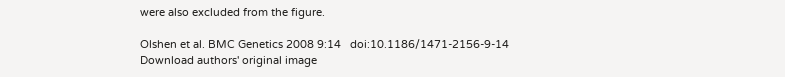were also excluded from the figure.

Olshen et al. BMC Genetics 2008 9:14   doi:10.1186/1471-2156-9-14
Download authors' original image